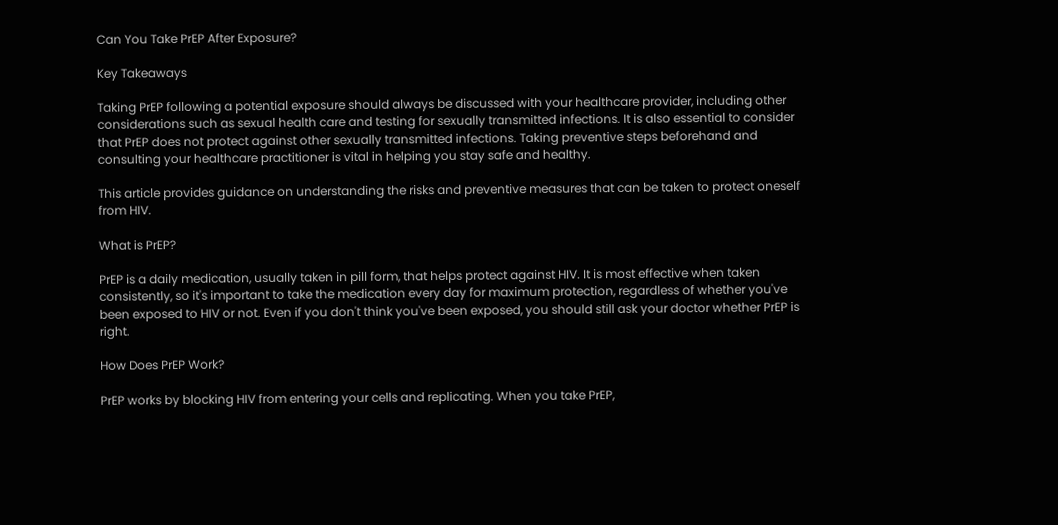Can You Take PrEP After Exposure?

Key Takeaways

Taking PrEP following a potential exposure should always be discussed with your healthcare provider, including other considerations such as sexual health care and testing for sexually transmitted infections. It is also essential to consider that PrEP does not protect against other sexually transmitted infections. Taking preventive steps beforehand and consulting your healthcare practitioner is vital in helping you stay safe and healthy.

This article provides guidance on understanding the risks and preventive measures that can be taken to protect oneself from HIV.

What is PrEP?

PrEP is a daily medication, usually taken in pill form, that helps protect against HIV. It is most effective when taken consistently, so it's important to take the medication every day for maximum protection, regardless of whether you've been exposed to HIV or not. Even if you don't think you've been exposed, you should still ask your doctor whether PrEP is right.

How Does PrEP Work?

PrEP works by blocking HIV from entering your cells and replicating. When you take PrEP,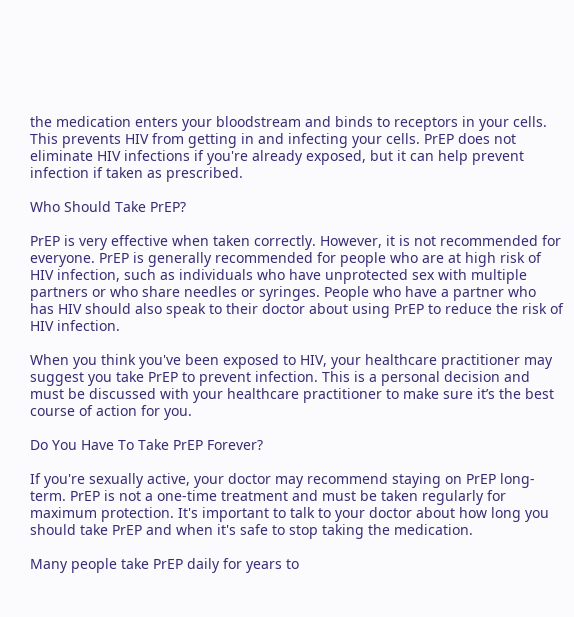the medication enters your bloodstream and binds to receptors in your cells. This prevents HIV from getting in and infecting your cells. PrEP does not eliminate HIV infections if you're already exposed, but it can help prevent infection if taken as prescribed.

Who Should Take PrEP?

PrEP is very effective when taken correctly. However, it is not recommended for everyone. PrEP is generally recommended for people who are at high risk of HIV infection, such as individuals who have unprotected sex with multiple partners or who share needles or syringes. People who have a partner who has HIV should also speak to their doctor about using PrEP to reduce the risk of HIV infection.

When you think you've been exposed to HIV, your healthcare practitioner may suggest you take PrEP to prevent infection. This is a personal decision and must be discussed with your healthcare practitioner to make sure it’s the best course of action for you.

Do You Have To Take PrEP Forever?

If you're sexually active, your doctor may recommend staying on PrEP long-term. PrEP is not a one-time treatment and must be taken regularly for maximum protection. It's important to talk to your doctor about how long you should take PrEP and when it's safe to stop taking the medication.

Many people take PrEP daily for years to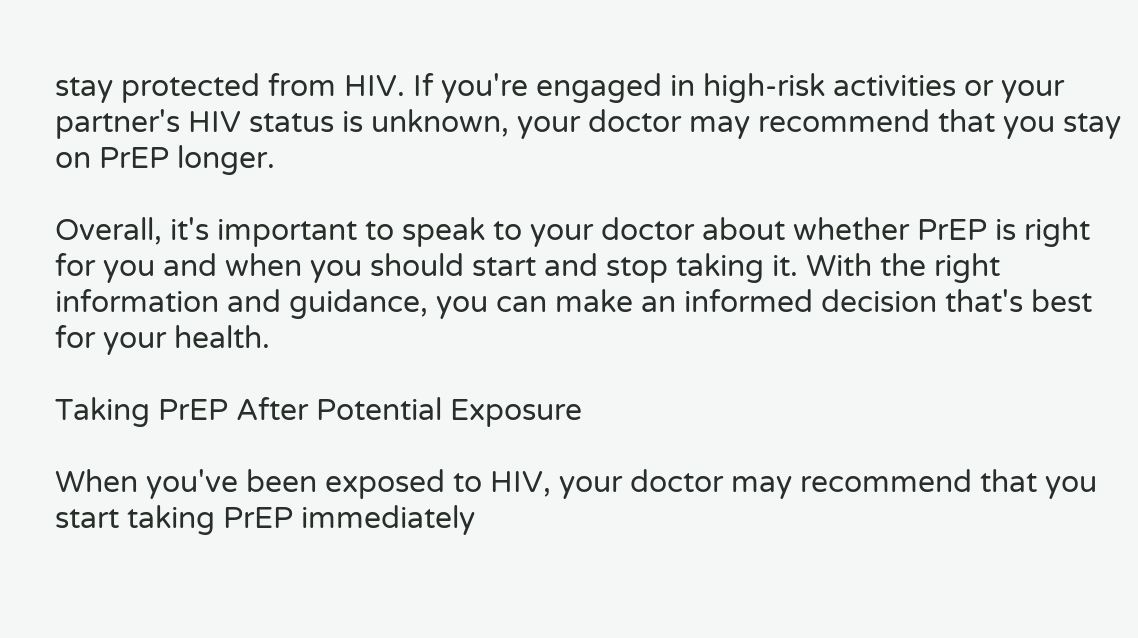stay protected from HIV. If you're engaged in high-risk activities or your partner's HIV status is unknown, your doctor may recommend that you stay on PrEP longer.

Overall, it's important to speak to your doctor about whether PrEP is right for you and when you should start and stop taking it. With the right information and guidance, you can make an informed decision that's best for your health.

Taking PrEP After Potential Exposure

When you've been exposed to HIV, your doctor may recommend that you start taking PrEP immediately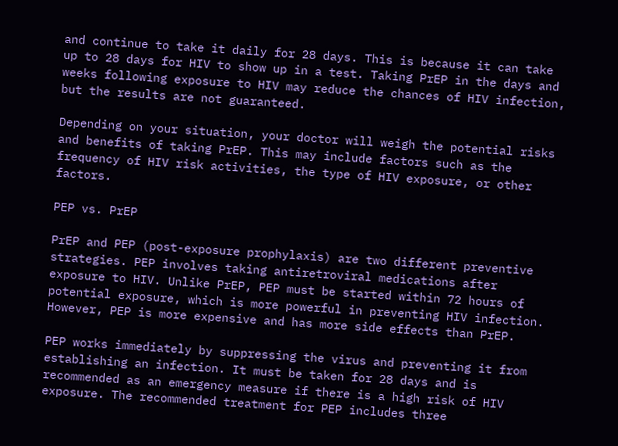and continue to take it daily for 28 days. This is because it can take up to 28 days for HIV to show up in a test. Taking PrEP in the days and weeks following exposure to HIV may reduce the chances of HIV infection, but the results are not guaranteed.

Depending on your situation, your doctor will weigh the potential risks and benefits of taking PrEP. This may include factors such as the frequency of HIV risk activities, the type of HIV exposure, or other factors.

PEP vs. PrEP

PrEP and PEP (post-exposure prophylaxis) are two different preventive strategies. PEP involves taking antiretroviral medications after exposure to HIV. Unlike PrEP, PEP must be started within 72 hours of potential exposure, which is more powerful in preventing HIV infection. However, PEP is more expensive and has more side effects than PrEP.

PEP works immediately by suppressing the virus and preventing it from establishing an infection. It must be taken for 28 days and is recommended as an emergency measure if there is a high risk of HIV exposure. The recommended treatment for PEP includes three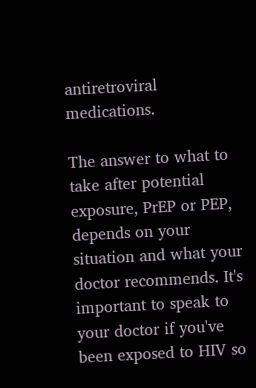antiretroviral medications.

The answer to what to take after potential exposure, PrEP or PEP, depends on your situation and what your doctor recommends. It's important to speak to your doctor if you've been exposed to HIV so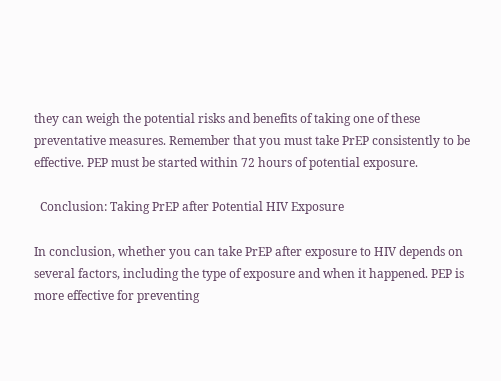they can weigh the potential risks and benefits of taking one of these preventative measures. Remember that you must take PrEP consistently to be effective. PEP must be started within 72 hours of potential exposure.

  Conclusion: Taking PrEP after Potential HIV Exposure

In conclusion, whether you can take PrEP after exposure to HIV depends on several factors, including the type of exposure and when it happened. PEP is more effective for preventing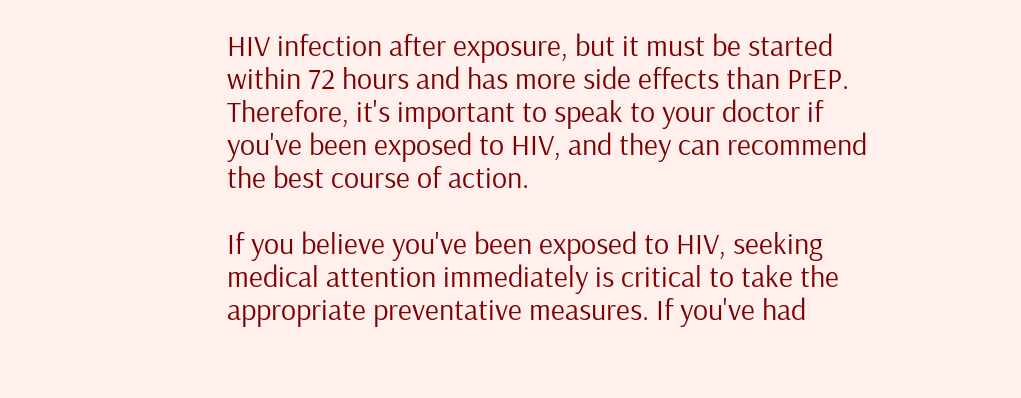HIV infection after exposure, but it must be started within 72 hours and has more side effects than PrEP. Therefore, it's important to speak to your doctor if you've been exposed to HIV, and they can recommend the best course of action.

If you believe you've been exposed to HIV, seeking medical attention immediately is critical to take the appropriate preventative measures. If you've had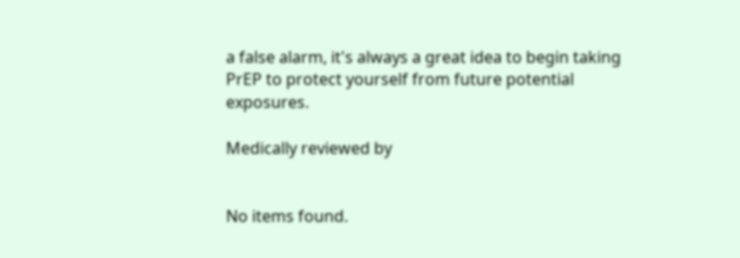a false alarm, it's always a great idea to begin taking PrEP to protect yourself from future potential exposures.

Medically reviewed by


No items found.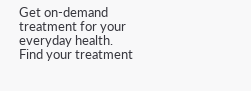Get on-demand treatment for your everyday health.
Find your treatment